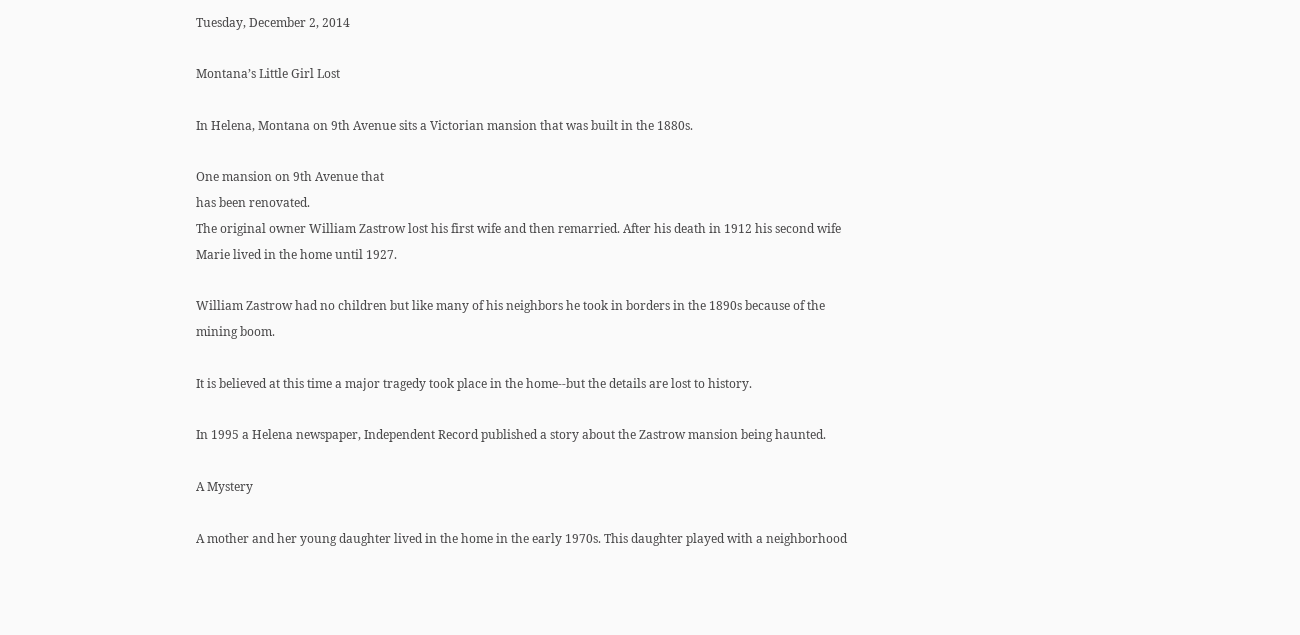Tuesday, December 2, 2014

Montana’s Little Girl Lost

In Helena, Montana on 9th Avenue sits a Victorian mansion that was built in the 1880s.

One mansion on 9th Avenue that
has been renovated.
The original owner William Zastrow lost his first wife and then remarried. After his death in 1912 his second wife Marie lived in the home until 1927.

William Zastrow had no children but like many of his neighbors he took in borders in the 1890s because of the mining boom.

It is believed at this time a major tragedy took place in the home--but the details are lost to history.

In 1995 a Helena newspaper, Independent Record published a story about the Zastrow mansion being haunted.

A Mystery

A mother and her young daughter lived in the home in the early 1970s. This daughter played with a neighborhood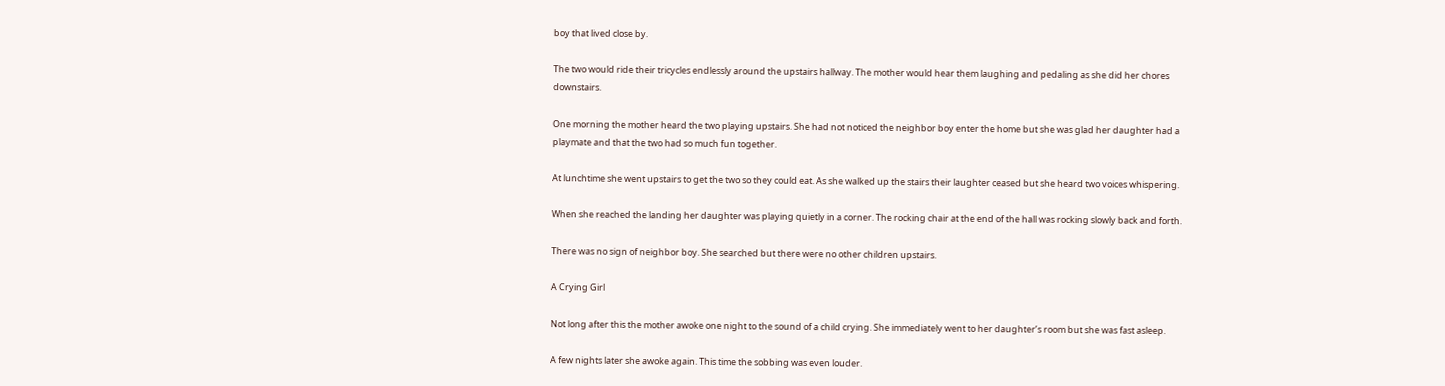boy that lived close by.

The two would ride their tricycles endlessly around the upstairs hallway. The mother would hear them laughing and pedaling as she did her chores downstairs.

One morning the mother heard the two playing upstairs. She had not noticed the neighbor boy enter the home but she was glad her daughter had a playmate and that the two had so much fun together.

At lunchtime she went upstairs to get the two so they could eat. As she walked up the stairs their laughter ceased but she heard two voices whispering.

When she reached the landing her daughter was playing quietly in a corner. The rocking chair at the end of the hall was rocking slowly back and forth.

There was no sign of neighbor boy. She searched but there were no other children upstairs.

A Crying Girl

Not long after this the mother awoke one night to the sound of a child crying. She immediately went to her daughter’s room but she was fast asleep.

A few nights later she awoke again. This time the sobbing was even louder.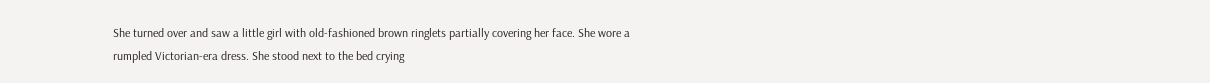She turned over and saw a little girl with old-fashioned brown ringlets partially covering her face. She wore a rumpled Victorian-era dress. She stood next to the bed crying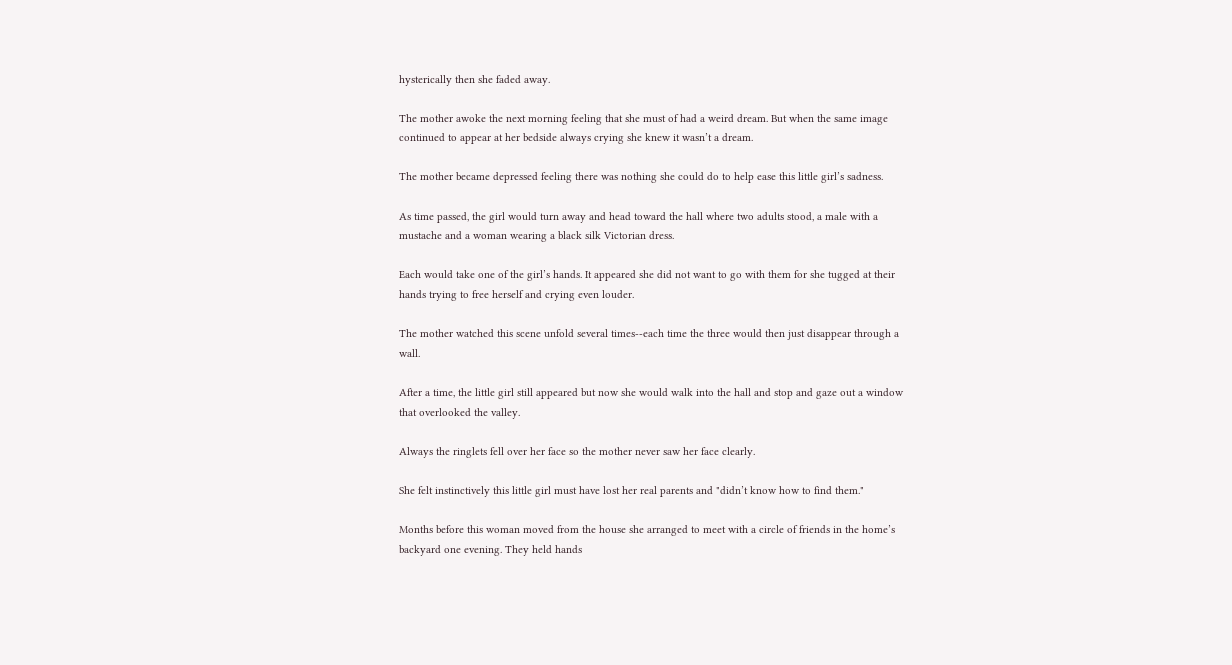hysterically then she faded away.

The mother awoke the next morning feeling that she must of had a weird dream. But when the same image continued to appear at her bedside always crying she knew it wasn’t a dream.

The mother became depressed feeling there was nothing she could do to help ease this little girl’s sadness.

As time passed, the girl would turn away and head toward the hall where two adults stood, a male with a mustache and a woman wearing a black silk Victorian dress.

Each would take one of the girl’s hands. It appeared she did not want to go with them for she tugged at their hands trying to free herself and crying even louder.

The mother watched this scene unfold several times--each time the three would then just disappear through a wall.

After a time, the little girl still appeared but now she would walk into the hall and stop and gaze out a window that overlooked the valley.

Always the ringlets fell over her face so the mother never saw her face clearly.

She felt instinctively this little girl must have lost her real parents and "didn’t know how to find them."

Months before this woman moved from the house she arranged to meet with a circle of friends in the home’s backyard one evening. They held hands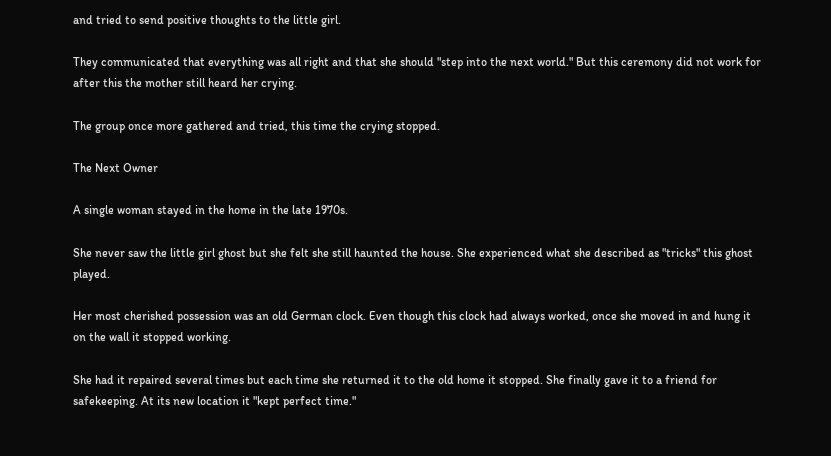and tried to send positive thoughts to the little girl.

They communicated that everything was all right and that she should "step into the next world." But this ceremony did not work for after this the mother still heard her crying.

The group once more gathered and tried, this time the crying stopped.

The Next Owner

A single woman stayed in the home in the late 1970s.

She never saw the little girl ghost but she felt she still haunted the house. She experienced what she described as "tricks" this ghost played.

Her most cherished possession was an old German clock. Even though this clock had always worked, once she moved in and hung it on the wall it stopped working.

She had it repaired several times but each time she returned it to the old home it stopped. She finally gave it to a friend for safekeeping. At its new location it "kept perfect time."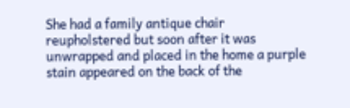She had a family antique chair reupholstered but soon after it was unwrapped and placed in the home a purple stain appeared on the back of the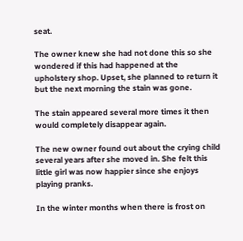seat.

The owner knew she had not done this so she wondered if this had happened at the upholstery shop. Upset, she planned to return it but the next morning the stain was gone.

The stain appeared several more times it then would completely disappear again.

The new owner found out about the crying child several years after she moved in. She felt this little girl was now happier since she enjoys playing pranks.

In the winter months when there is frost on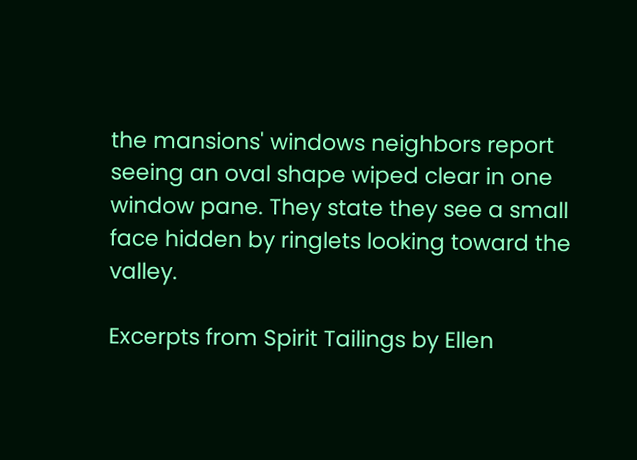the mansions' windows neighbors report seeing an oval shape wiped clear in one window pane. They state they see a small face hidden by ringlets looking toward the valley.

Excerpts from Spirit Tailings by Ellen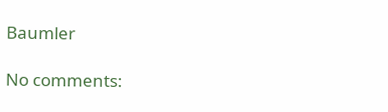Baumler

No comments: